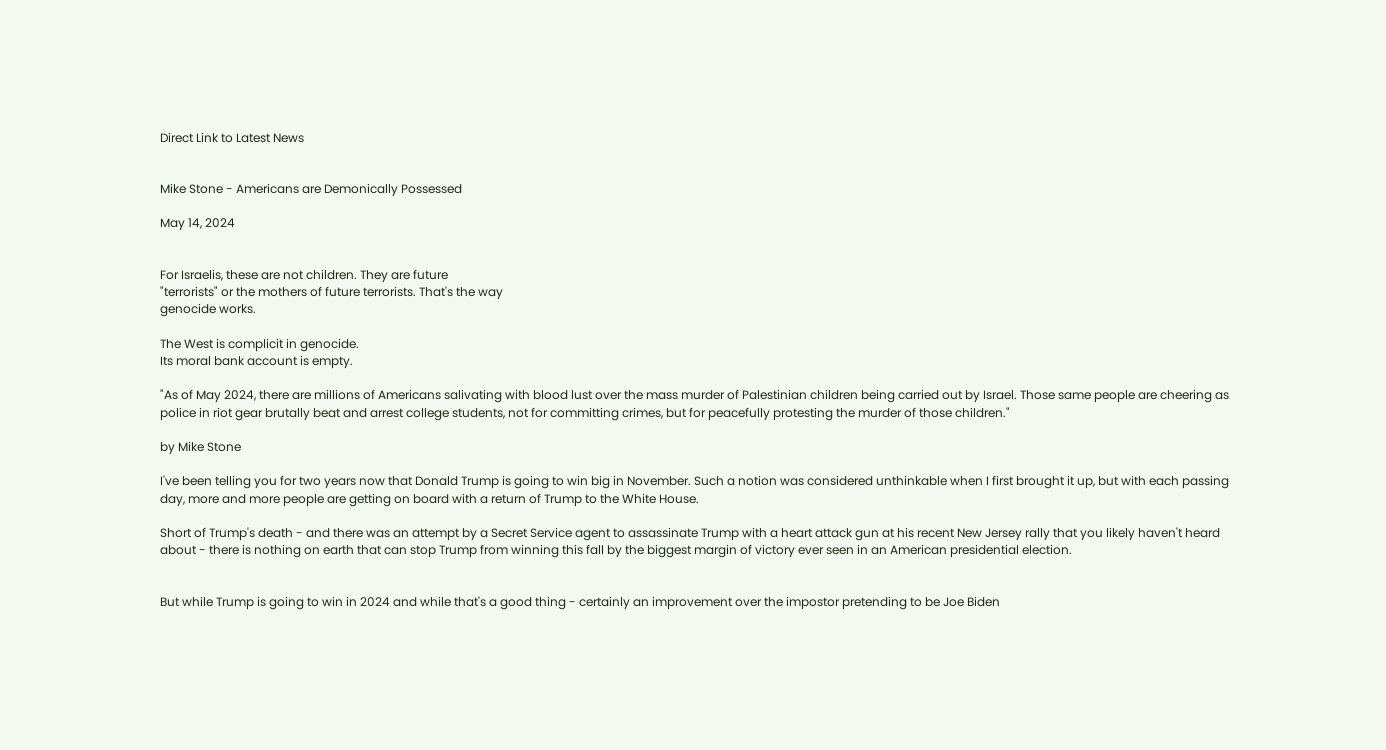Direct Link to Latest News


Mike Stone - Americans are Demonically Possessed

May 14, 2024


For Israelis, these are not children. They are future
"terrorists" or the mothers of future terrorists. That's the way
genocide works.

The West is complicit in genocide.
Its moral bank account is empty.

"As of May 2024, there are millions of Americans salivating with blood lust over the mass murder of Palestinian children being carried out by Israel. Those same people are cheering as police in riot gear brutally beat and arrest college students, not for committing crimes, but for peacefully protesting the murder of those children."

by Mike Stone

I've been telling you for two years now that Donald Trump is going to win big in November. Such a notion was considered unthinkable when I first brought it up, but with each passing day, more and more people are getting on board with a return of Trump to the White House.

Short of Trump's death - and there was an attempt by a Secret Service agent to assassinate Trump with a heart attack gun at his recent New Jersey rally that you likely haven't heard about - there is nothing on earth that can stop Trump from winning this fall by the biggest margin of victory ever seen in an American presidential election.


But while Trump is going to win in 2024 and while that's a good thing - certainly an improvement over the impostor pretending to be Joe Biden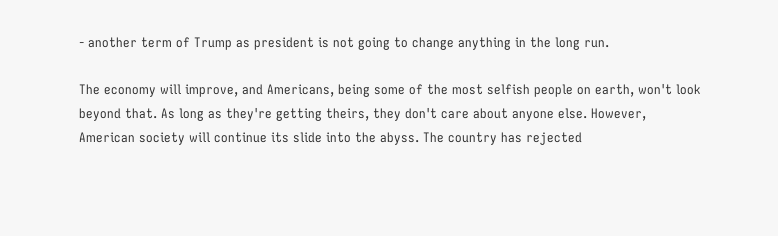- another term of Trump as president is not going to change anything in the long run.

The economy will improve, and Americans, being some of the most selfish people on earth, won't look beyond that. As long as they're getting theirs, they don't care about anyone else. However, American society will continue its slide into the abyss. The country has rejected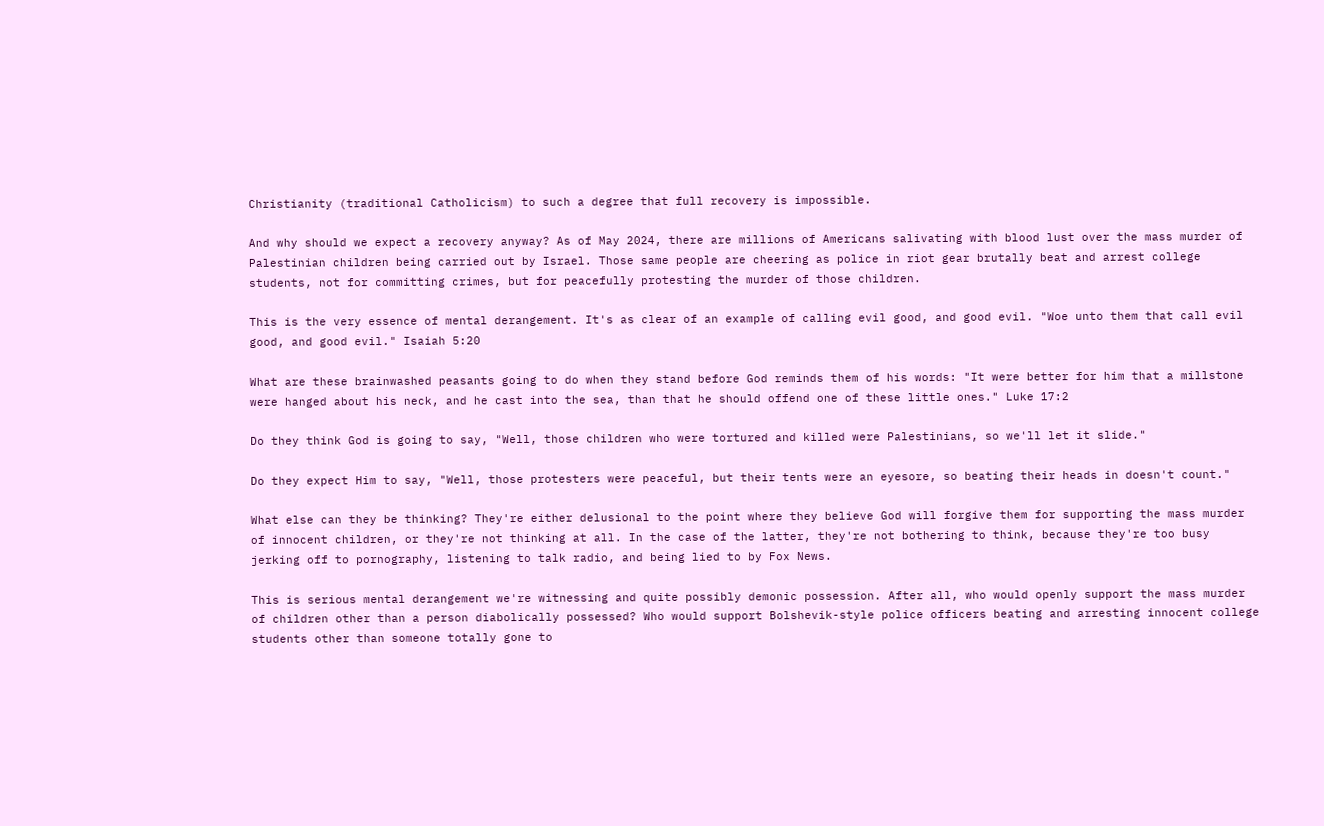Christianity (traditional Catholicism) to such a degree that full recovery is impossible.

And why should we expect a recovery anyway? As of May 2024, there are millions of Americans salivating with blood lust over the mass murder of Palestinian children being carried out by Israel. Those same people are cheering as police in riot gear brutally beat and arrest college students, not for committing crimes, but for peacefully protesting the murder of those children.

This is the very essence of mental derangement. It's as clear of an example of calling evil good, and good evil. "Woe unto them that call evil good, and good evil." Isaiah 5:20

What are these brainwashed peasants going to do when they stand before God reminds them of his words: "It were better for him that a millstone were hanged about his neck, and he cast into the sea, than that he should offend one of these little ones." Luke 17:2

Do they think God is going to say, "Well, those children who were tortured and killed were Palestinians, so we'll let it slide."

Do they expect Him to say, "Well, those protesters were peaceful, but their tents were an eyesore, so beating their heads in doesn't count."

What else can they be thinking? They're either delusional to the point where they believe God will forgive them for supporting the mass murder of innocent children, or they're not thinking at all. In the case of the latter, they're not bothering to think, because they're too busy jerking off to pornography, listening to talk radio, and being lied to by Fox News.

This is serious mental derangement we're witnessing and quite possibly demonic possession. After all, who would openly support the mass murder of children other than a person diabolically possessed? Who would support Bolshevik-style police officers beating and arresting innocent college students other than someone totally gone to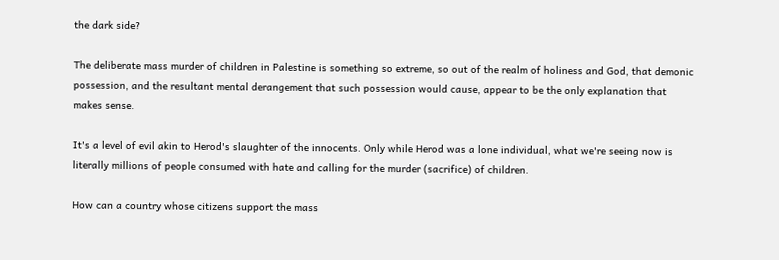the dark side?

The deliberate mass murder of children in Palestine is something so extreme, so out of the realm of holiness and God, that demonic possession, and the resultant mental derangement that such possession would cause, appear to be the only explanation that makes sense.

It's a level of evil akin to Herod's slaughter of the innocents. Only while Herod was a lone individual, what we're seeing now is literally millions of people consumed with hate and calling for the murder (sacrifice) of children.

How can a country whose citizens support the mass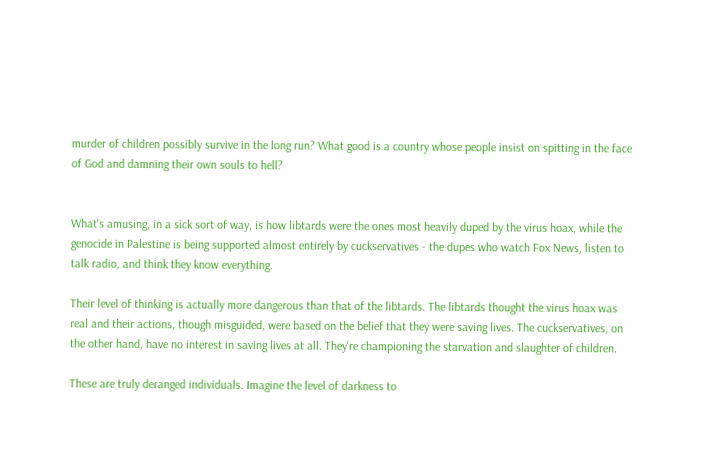murder of children possibly survive in the long run? What good is a country whose people insist on spitting in the face of God and damning their own souls to hell?


What's amusing, in a sick sort of way, is how libtards were the ones most heavily duped by the virus hoax, while the genocide in Palestine is being supported almost entirely by cuckservatives - the dupes who watch Fox News, listen to talk radio, and think they know everything.

Their level of thinking is actually more dangerous than that of the libtards. The libtards thought the virus hoax was real and their actions, though misguided, were based on the belief that they were saving lives. The cuckservatives, on the other hand, have no interest in saving lives at all. They're championing the starvation and slaughter of children.

These are truly deranged individuals. Imagine the level of darkness to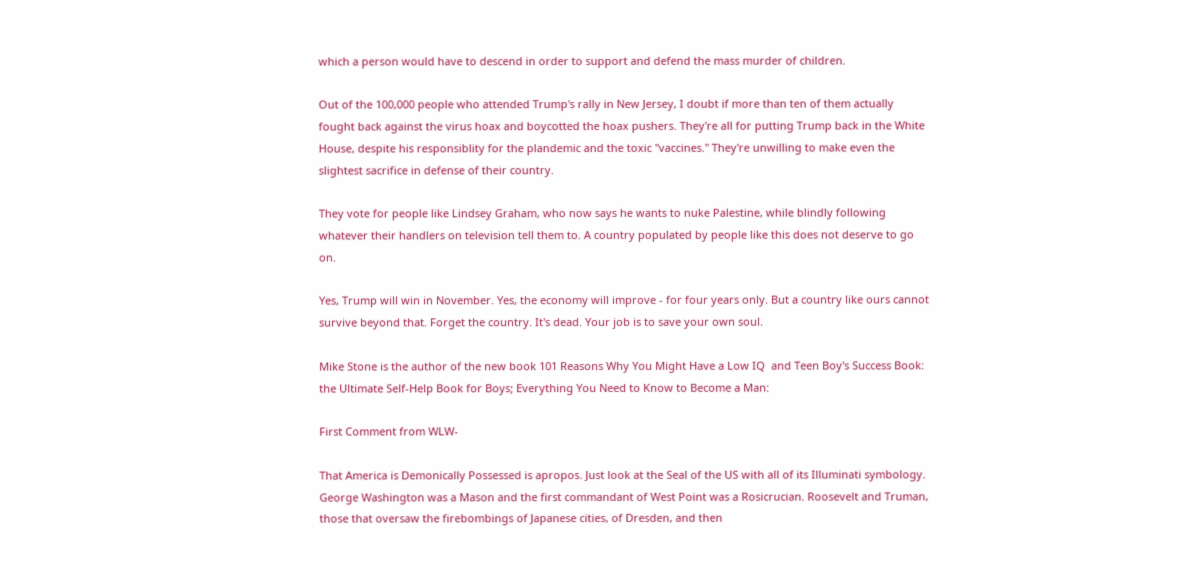which a person would have to descend in order to support and defend the mass murder of children.

Out of the 100,000 people who attended Trump's rally in New Jersey, I doubt if more than ten of them actually fought back against the virus hoax and boycotted the hoax pushers. They're all for putting Trump back in the White House, despite his responsiblity for the plandemic and the toxic "vaccines." They're unwilling to make even the slightest sacrifice in defense of their country.

They vote for people like Lindsey Graham, who now says he wants to nuke Palestine, while blindly following whatever their handlers on television tell them to. A country populated by people like this does not deserve to go on.

Yes, Trump will win in November. Yes, the economy will improve - for four years only. But a country like ours cannot survive beyond that. Forget the country. It's dead. Your job is to save your own soul.

Mike Stone is the author of the new book 101 Reasons Why You Might Have a Low IQ  and Teen Boy's Success Book: the Ultimate Self-Help Book for Boys; Everything You Need to Know to Become a Man:

First Comment from WLW-

That America is Demonically Possessed is apropos. Just look at the Seal of the US with all of its Illuminati symbology. George Washington was a Mason and the first commandant of West Point was a Rosicrucian. Roosevelt and Truman, those that oversaw the firebombings of Japanese cities, of Dresden, and then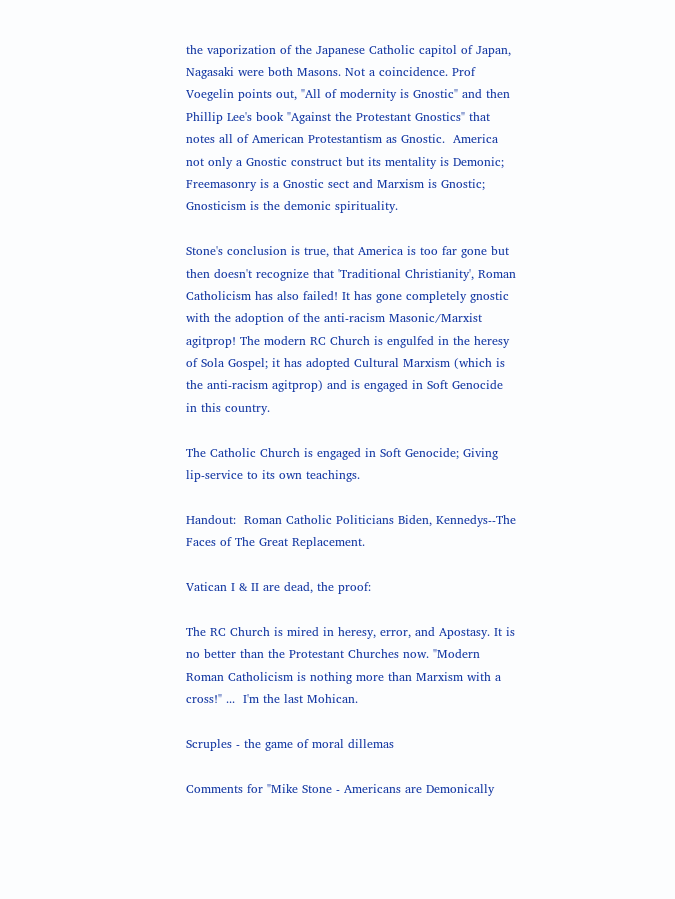the vaporization of the Japanese Catholic capitol of Japan, Nagasaki were both Masons. Not a coincidence. Prof Voegelin points out, "All of modernity is Gnostic" and then Phillip Lee's book "Against the Protestant Gnostics" that notes all of American Protestantism as Gnostic.  America not only a Gnostic construct but its mentality is Demonic; Freemasonry is a Gnostic sect and Marxism is Gnostic; Gnosticism is the demonic spirituality.

Stone's conclusion is true, that America is too far gone but then doesn't recognize that 'Traditional Christianity', Roman Catholicism has also failed! It has gone completely gnostic with the adoption of the anti-racism Masonic/Marxist agitprop! The modern RC Church is engulfed in the heresy of Sola Gospel; it has adopted Cultural Marxism (which is the anti-racism agitprop) and is engaged in Soft Genocide in this country.

The Catholic Church is engaged in Soft Genocide; Giving lip-service to its own teachings.

Handout:  Roman Catholic Politicians Biden, Kennedys--The Faces of The Great Replacement.

Vatican I & II are dead, the proof:

The RC Church is mired in heresy, error, and Apostasy. It is no better than the Protestant Churches now. "Modern Roman Catholicism is nothing more than Marxism with a cross!" ...  I'm the last Mohican.

Scruples - the game of moral dillemas

Comments for "Mike Stone - Americans are Demonically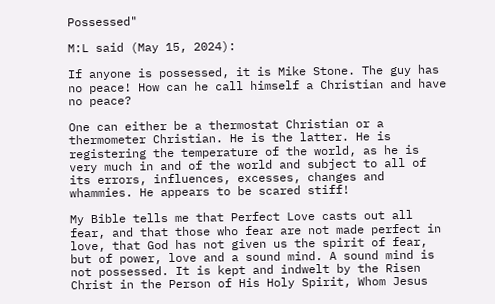Possessed"

M:L said (May 15, 2024):

If anyone is possessed, it is Mike Stone. The guy has no peace! How can he call himself a Christian and have no peace?

One can either be a thermostat Christian or a thermometer Christian. He is the latter. He is registering the temperature of the world, as he is very much in and of the world and subject to all of its errors, influences, excesses, changes and whammies. He appears to be scared stiff!

My Bible tells me that Perfect Love casts out all fear, and that those who fear are not made perfect in love, that God has not given us the spirit of fear, but of power, love and a sound mind. A sound mind is not possessed. It is kept and indwelt by the Risen Christ in the Person of His Holy Spirit, Whom Jesus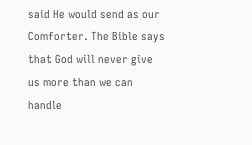said He would send as our Comforter. The Bible says that God will never give us more than we can handle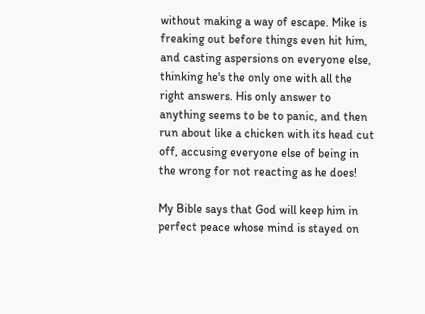without making a way of escape. Mike is freaking out before things even hit him, and casting aspersions on everyone else, thinking he's the only one with all the right answers. His only answer to anything seems to be to panic, and then run about like a chicken with its head cut off, accusing everyone else of being in the wrong for not reacting as he does!

My Bible says that God will keep him in perfect peace whose mind is stayed on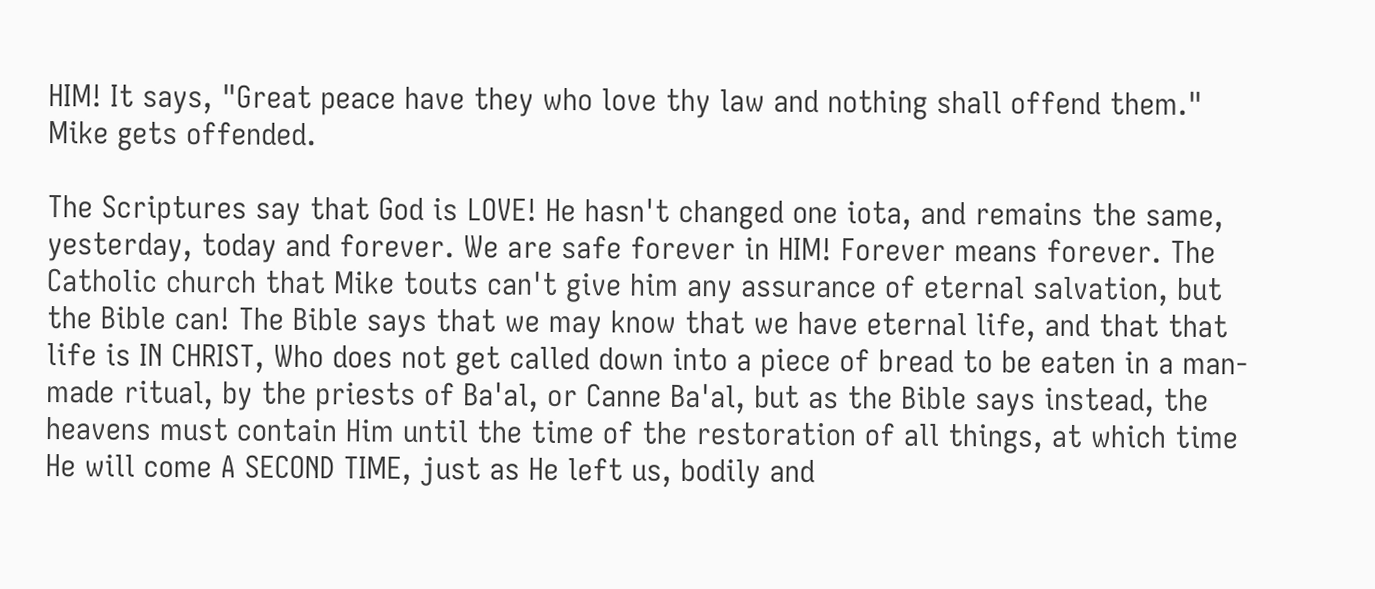HIM! It says, "Great peace have they who love thy law and nothing shall offend them." Mike gets offended.

The Scriptures say that God is LOVE! He hasn't changed one iota, and remains the same, yesterday, today and forever. We are safe forever in HIM! Forever means forever. The Catholic church that Mike touts can't give him any assurance of eternal salvation, but the Bible can! The Bible says that we may know that we have eternal life, and that that life is IN CHRIST, Who does not get called down into a piece of bread to be eaten in a man-made ritual, by the priests of Ba'al, or Canne Ba'al, but as the Bible says instead, the heavens must contain Him until the time of the restoration of all things, at which time He will come A SECOND TIME, just as He left us, bodily and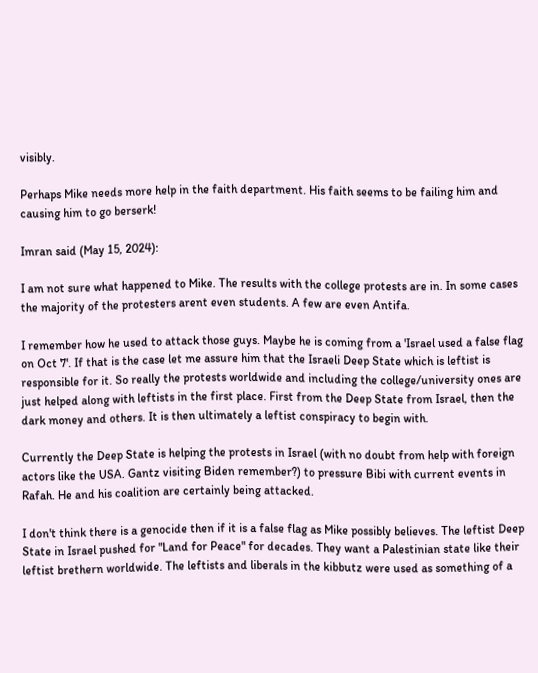visibly.

Perhaps Mike needs more help in the faith department. His faith seems to be failing him and causing him to go berserk!

Imran said (May 15, 2024):

I am not sure what happened to Mike. The results with the college protests are in. In some cases the majority of the protesters arent even students. A few are even Antifa.

I remember how he used to attack those guys. Maybe he is coming from a 'Israel used a false flag on Oct 7'. If that is the case let me assure him that the Israeli Deep State which is leftist is responsible for it. So really the protests worldwide and including the college/university ones are just helped along with leftists in the first place. First from the Deep State from Israel, then the dark money and others. It is then ultimately a leftist conspiracy to begin with.

Currently the Deep State is helping the protests in Israel (with no doubt from help with foreign actors like the USA. Gantz visiting Biden remember?) to pressure Bibi with current events in Rafah. He and his coalition are certainly being attacked.

I don't think there is a genocide then if it is a false flag as Mike possibly believes. The leftist Deep State in Israel pushed for "Land for Peace" for decades. They want a Palestinian state like their leftist brethern worldwide. The leftists and liberals in the kibbutz were used as something of a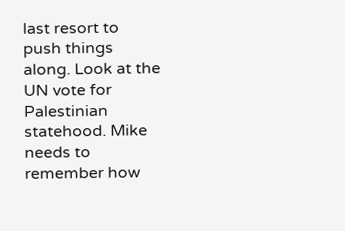last resort to push things along. Look at the UN vote for Palestinian statehood. Mike needs to remember how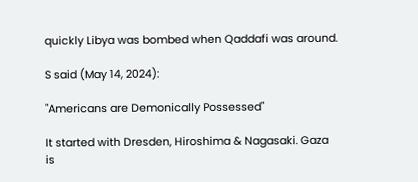quickly Libya was bombed when Qaddafi was around.

S said (May 14, 2024):

"Americans are Demonically Possessed"

It started with Dresden, Hiroshima & Nagasaki. Gaza is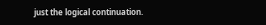just the logical continuation.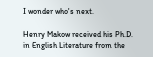I wonder who's next.

Henry Makow received his Ph.D. in English Literature from the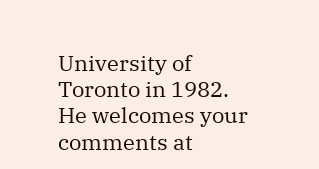University of Toronto in 1982. He welcomes your comments at